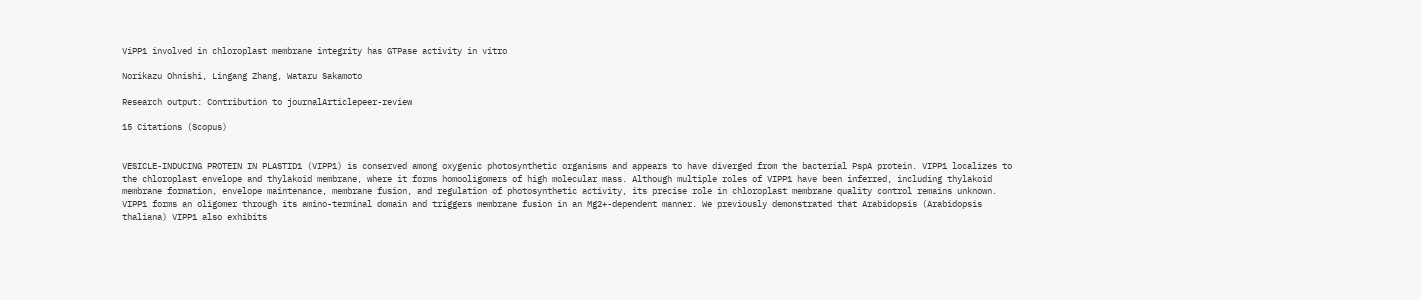ViPP1 involved in chloroplast membrane integrity has GTPase activity in vitro

Norikazu Ohnishi, Lingang Zhang, Wataru Sakamoto

Research output: Contribution to journalArticlepeer-review

15 Citations (Scopus)


VESICLE-INDUCING PROTEIN IN PLASTID1 (VIPP1) is conserved among oxygenic photosynthetic organisms and appears to have diverged from the bacterial PspA protein. VIPP1 localizes to the chloroplast envelope and thylakoid membrane, where it forms homooligomers of high molecular mass. Although multiple roles of VIPP1 have been inferred, including thylakoid membrane formation, envelope maintenance, membrane fusion, and regulation of photosynthetic activity, its precise role in chloroplast membrane quality control remains unknown. VIPP1 forms an oligomer through its amino-terminal domain and triggers membrane fusion in an Mg2+-dependent manner. We previously demonstrated that Arabidopsis (Arabidopsis thaliana) VIPP1 also exhibits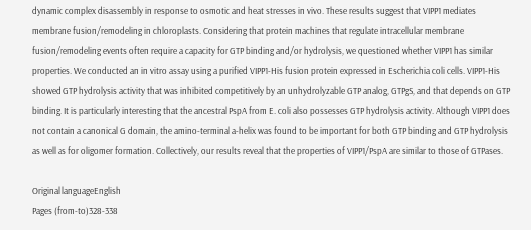dynamic complex disassembly in response to osmotic and heat stresses in vivo. These results suggest that VIPP1 mediates membrane fusion/remodeling in chloroplasts. Considering that protein machines that regulate intracellular membrane fusion/remodeling events often require a capacity for GTP binding and/or hydrolysis, we questioned whether VIPP1 has similar properties. We conducted an in vitro assay using a purified VIPP1-His fusion protein expressed in Escherichia coli cells. VIPP1-His showed GTP hydrolysis activity that was inhibited competitively by an unhydrolyzable GTP analog, GTPgS, and that depends on GTP binding. It is particularly interesting that the ancestral PspA from E. coli also possesses GTP hydrolysis activity. Although VIPP1 does not contain a canonical G domain, the amino-terminal a-helix was found to be important for both GTP binding and GTP hydrolysis as well as for oligomer formation. Collectively, our results reveal that the properties of VIPP1/PspA are similar to those of GTPases.

Original languageEnglish
Pages (from-to)328-338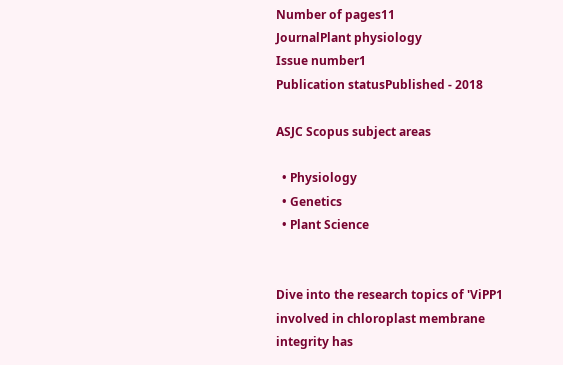Number of pages11
JournalPlant physiology
Issue number1
Publication statusPublished - 2018

ASJC Scopus subject areas

  • Physiology
  • Genetics
  • Plant Science


Dive into the research topics of 'ViPP1 involved in chloroplast membrane integrity has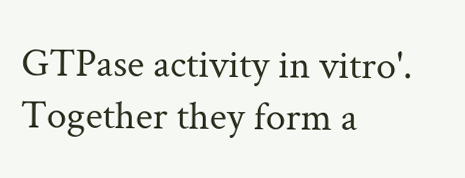GTPase activity in vitro'. Together they form a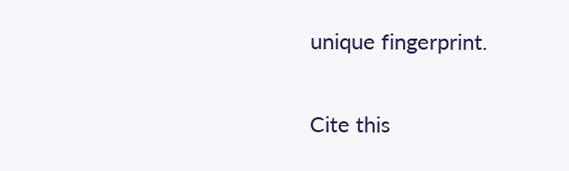unique fingerprint.

Cite this